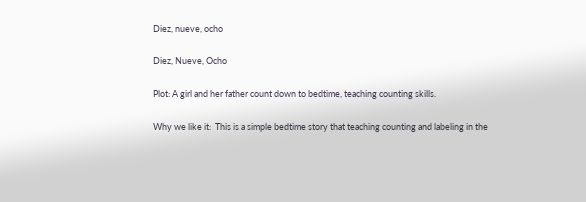Diez, nueve, ocho

Diez, Nueve, Ocho

Plot: A girl and her father count down to bedtime, teaching counting skills.

Why we like it:  This is a simple bedtime story that teaching counting and labeling in the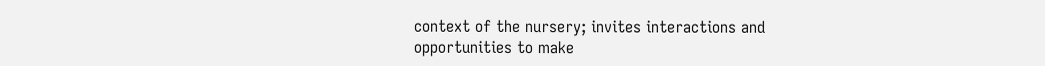context of the nursery; invites interactions and opportunities to make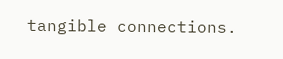tangible connections.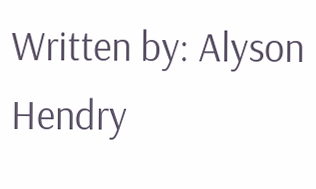Written by: Alyson Hendry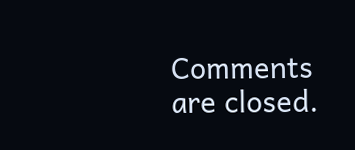Comments are closed.